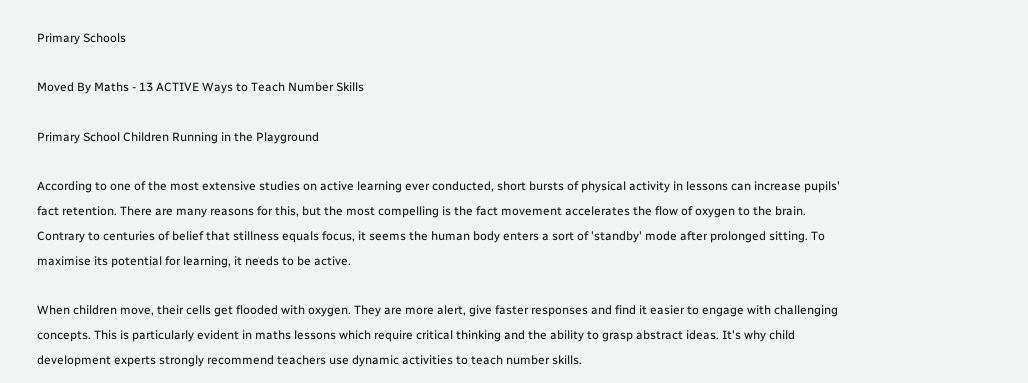Primary Schools

Moved By Maths - 13 ACTIVE Ways to Teach Number Skills

Primary School Children Running in the Playground

According to one of the most extensive studies on active learning ever conducted, short bursts of physical activity in lessons can increase pupils' fact retention. There are many reasons for this, but the most compelling is the fact movement accelerates the flow of oxygen to the brain. Contrary to centuries of belief that stillness equals focus, it seems the human body enters a sort of 'standby' mode after prolonged sitting. To maximise its potential for learning, it needs to be active.

When children move, their cells get flooded with oxygen. They are more alert, give faster responses and find it easier to engage with challenging concepts. This is particularly evident in maths lessons which require critical thinking and the ability to grasp abstract ideas. It's why child development experts strongly recommend teachers use dynamic activities to teach number skills.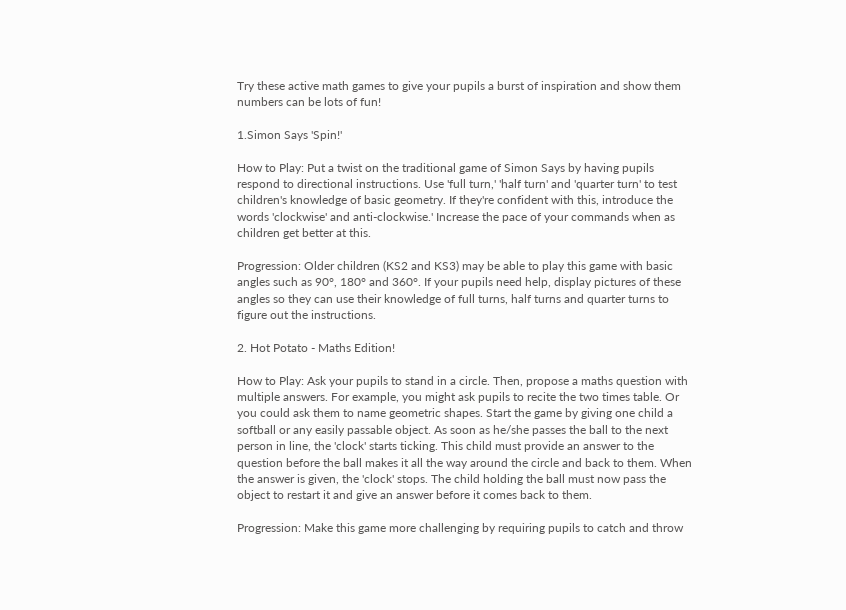Try these active math games to give your pupils a burst of inspiration and show them numbers can be lots of fun!

1.Simon Says 'Spin!'

How to Play: Put a twist on the traditional game of Simon Says by having pupils respond to directional instructions. Use 'full turn,' 'half turn' and 'quarter turn' to test children's knowledge of basic geometry. If they're confident with this, introduce the words 'clockwise' and anti-clockwise.' Increase the pace of your commands when as children get better at this.

Progression: Older children (KS2 and KS3) may be able to play this game with basic angles such as 90°, 180° and 360°. If your pupils need help, display pictures of these angles so they can use their knowledge of full turns, half turns and quarter turns to figure out the instructions.

2. Hot Potato - Maths Edition!

How to Play: Ask your pupils to stand in a circle. Then, propose a maths question with multiple answers. For example, you might ask pupils to recite the two times table. Or you could ask them to name geometric shapes. Start the game by giving one child a softball or any easily passable object. As soon as he/she passes the ball to the next person in line, the 'clock' starts ticking. This child must provide an answer to the question before the ball makes it all the way around the circle and back to them. When the answer is given, the 'clock' stops. The child holding the ball must now pass the object to restart it and give an answer before it comes back to them.

Progression: Make this game more challenging by requiring pupils to catch and throw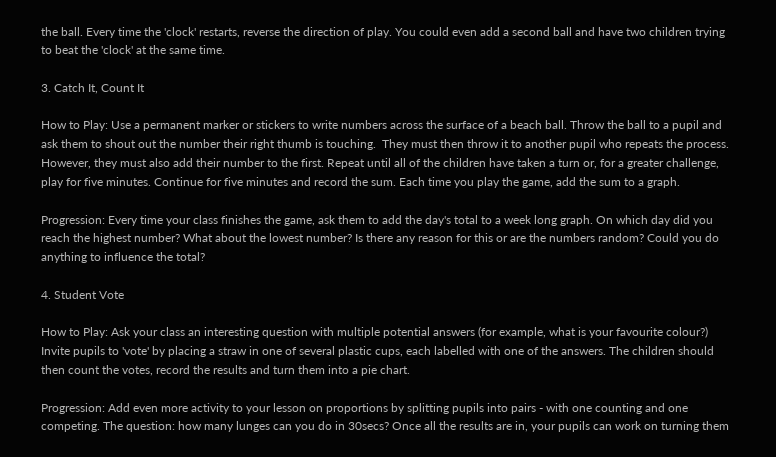the ball. Every time the 'clock' restarts, reverse the direction of play. You could even add a second ball and have two children trying to beat the 'clock' at the same time.

3. Catch It, Count It

How to Play: Use a permanent marker or stickers to write numbers across the surface of a beach ball. Throw the ball to a pupil and ask them to shout out the number their right thumb is touching.  They must then throw it to another pupil who repeats the process. However, they must also add their number to the first. Repeat until all of the children have taken a turn or, for a greater challenge, play for five minutes. Continue for five minutes and record the sum. Each time you play the game, add the sum to a graph.

Progression: Every time your class finishes the game, ask them to add the day's total to a week long graph. On which day did you reach the highest number? What about the lowest number? Is there any reason for this or are the numbers random? Could you do anything to influence the total?

4. Student Vote

How to Play: Ask your class an interesting question with multiple potential answers (for example, what is your favourite colour?) Invite pupils to 'vote' by placing a straw in one of several plastic cups, each labelled with one of the answers. The children should then count the votes, record the results and turn them into a pie chart.

Progression: Add even more activity to your lesson on proportions by splitting pupils into pairs - with one counting and one competing. The question: how many lunges can you do in 30secs? Once all the results are in, your pupils can work on turning them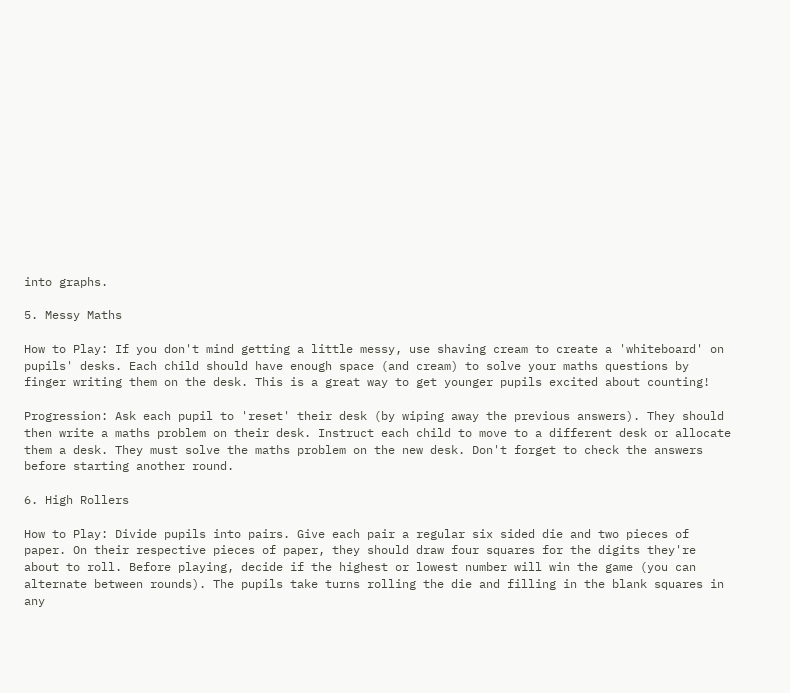into graphs.

5. Messy Maths

How to Play: If you don't mind getting a little messy, use shaving cream to create a 'whiteboard' on pupils' desks. Each child should have enough space (and cream) to solve your maths questions by finger writing them on the desk. This is a great way to get younger pupils excited about counting!

Progression: Ask each pupil to 'reset' their desk (by wiping away the previous answers). They should then write a maths problem on their desk. Instruct each child to move to a different desk or allocate them a desk. They must solve the maths problem on the new desk. Don't forget to check the answers before starting another round.

6. High Rollers

How to Play: Divide pupils into pairs. Give each pair a regular six sided die and two pieces of paper. On their respective pieces of paper, they should draw four squares for the digits they're about to roll. Before playing, decide if the highest or lowest number will win the game (you can alternate between rounds). The pupils take turns rolling the die and filling in the blank squares in any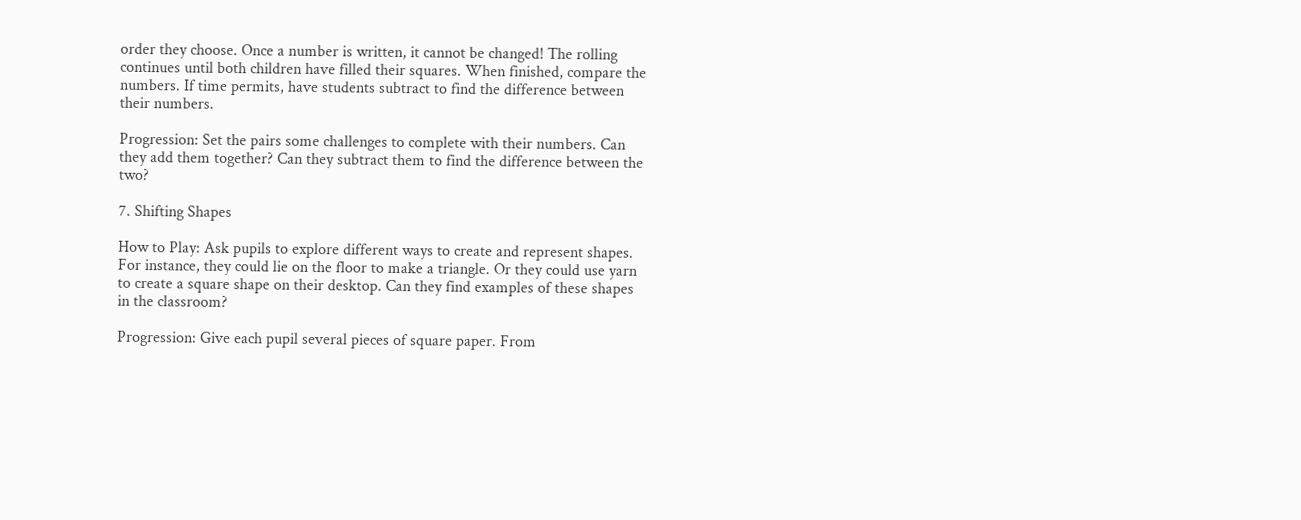order they choose. Once a number is written, it cannot be changed! The rolling continues until both children have filled their squares. When finished, compare the numbers. If time permits, have students subtract to find the difference between their numbers.

Progression: Set the pairs some challenges to complete with their numbers. Can they add them together? Can they subtract them to find the difference between the two?

7. Shifting Shapes

How to Play: Ask pupils to explore different ways to create and represent shapes. For instance, they could lie on the floor to make a triangle. Or they could use yarn to create a square shape on their desktop. Can they find examples of these shapes in the classroom?

Progression: Give each pupil several pieces of square paper. From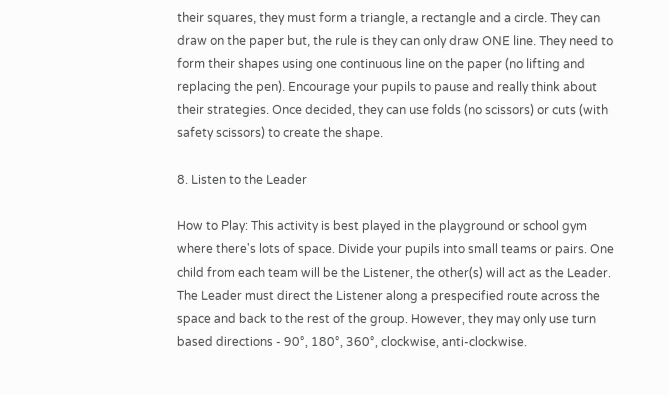their squares, they must form a triangle, a rectangle and a circle. They can draw on the paper but, the rule is they can only draw ONE line. They need to form their shapes using one continuous line on the paper (no lifting and replacing the pen). Encourage your pupils to pause and really think about their strategies. Once decided, they can use folds (no scissors) or cuts (with safety scissors) to create the shape.

8. Listen to the Leader

How to Play: This activity is best played in the playground or school gym where there's lots of space. Divide your pupils into small teams or pairs. One child from each team will be the Listener, the other(s) will act as the Leader. The Leader must direct the Listener along a prespecified route across the space and back to the rest of the group. However, they may only use turn based directions - 90°, 180°, 360°, clockwise, anti-clockwise.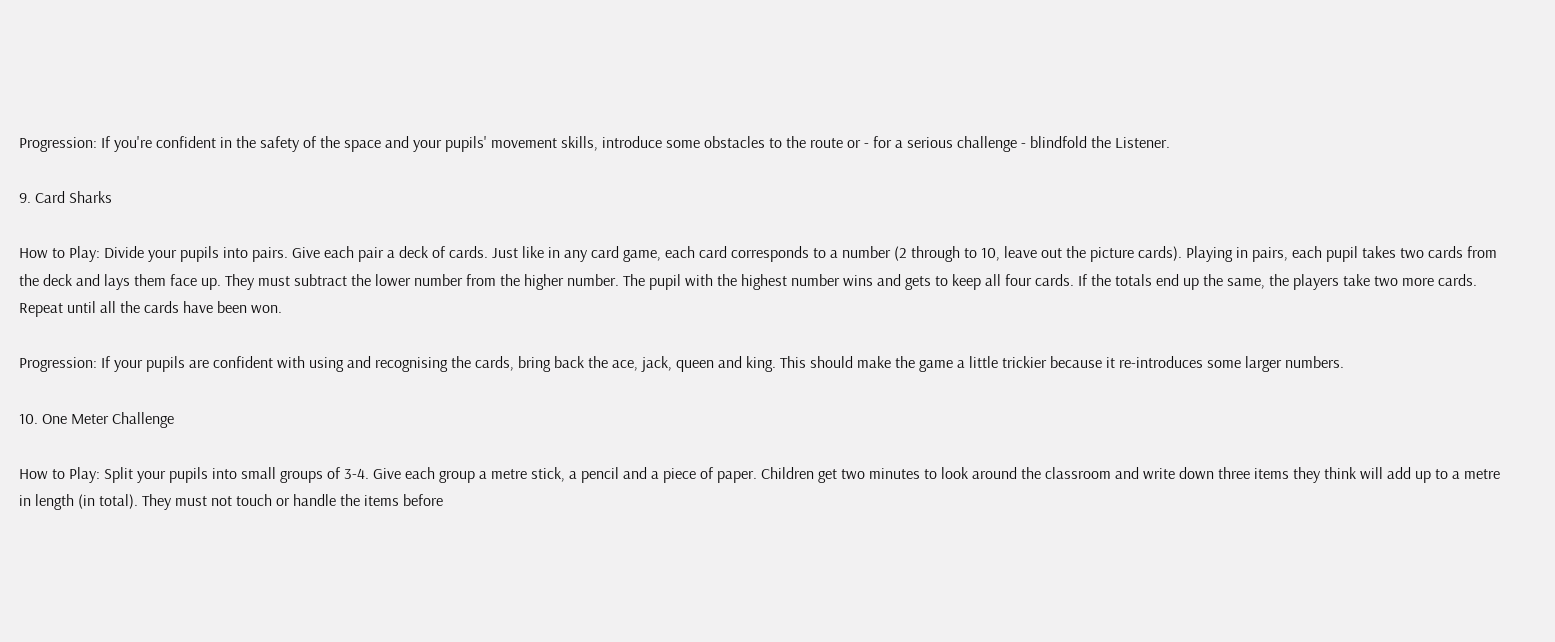Progression: If you're confident in the safety of the space and your pupils' movement skills, introduce some obstacles to the route or - for a serious challenge - blindfold the Listener.

9. Card Sharks

How to Play: Divide your pupils into pairs. Give each pair a deck of cards. Just like in any card game, each card corresponds to a number (2 through to 10, leave out the picture cards). Playing in pairs, each pupil takes two cards from the deck and lays them face up. They must subtract the lower number from the higher number. The pupil with the highest number wins and gets to keep all four cards. If the totals end up the same, the players take two more cards. Repeat until all the cards have been won.

Progression: If your pupils are confident with using and recognising the cards, bring back the ace, jack, queen and king. This should make the game a little trickier because it re-introduces some larger numbers.

10. One Meter Challenge

How to Play: Split your pupils into small groups of 3-4. Give each group a metre stick, a pencil and a piece of paper. Children get two minutes to look around the classroom and write down three items they think will add up to a metre in length (in total). They must not touch or handle the items before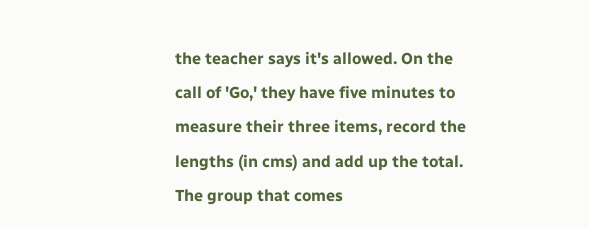the teacher says it's allowed. On the call of 'Go,' they have five minutes to measure their three items, record the lengths (in cms) and add up the total. The group that comes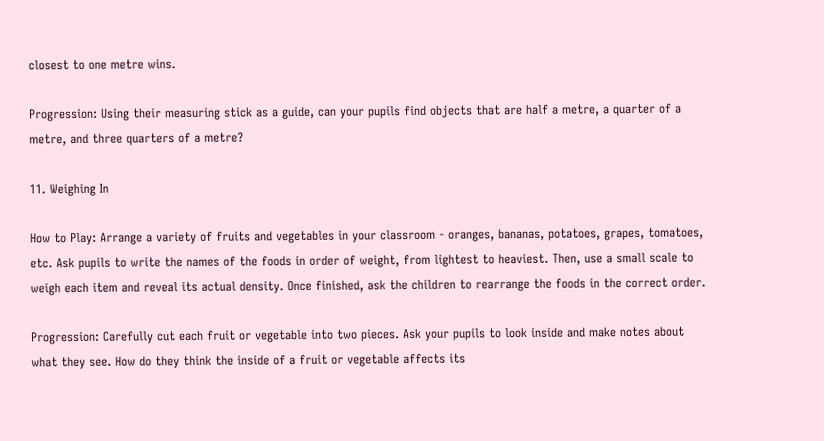closest to one metre wins.

Progression: Using their measuring stick as a guide, can your pupils find objects that are half a metre, a quarter of a metre, and three quarters of a metre?

11. Weighing In

How to Play: Arrange a variety of fruits and vegetables in your classroom - oranges, bananas, potatoes, grapes, tomatoes, etc. Ask pupils to write the names of the foods in order of weight, from lightest to heaviest. Then, use a small scale to weigh each item and reveal its actual density. Once finished, ask the children to rearrange the foods in the correct order.

Progression: Carefully cut each fruit or vegetable into two pieces. Ask your pupils to look inside and make notes about what they see. How do they think the inside of a fruit or vegetable affects its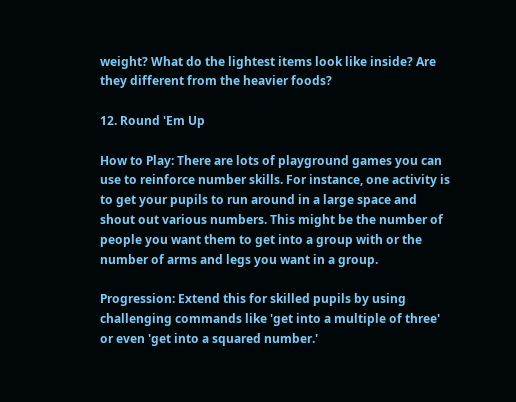weight? What do the lightest items look like inside? Are they different from the heavier foods?

12. Round 'Em Up

How to Play: There are lots of playground games you can use to reinforce number skills. For instance, one activity is to get your pupils to run around in a large space and shout out various numbers. This might be the number of people you want them to get into a group with or the number of arms and legs you want in a group.

Progression: Extend this for skilled pupils by using challenging commands like 'get into a multiple of three' or even 'get into a squared number.'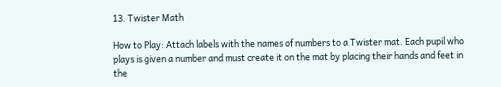13. Twister Math

How to Play: Attach labels with the names of numbers to a Twister mat. Each pupil who plays is given a number and must create it on the mat by placing their hands and feet in the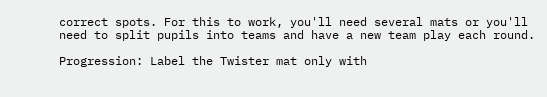correct spots. For this to work, you'll need several mats or you'll need to split pupils into teams and have a new team play each round.

Progression: Label the Twister mat only with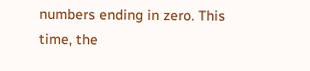numbers ending in zero. This time, the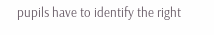pupils have to identify the right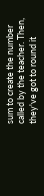sum to create the number called by the teacher. Then, they've got to round it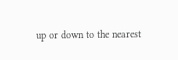up or down to the nearest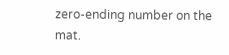zero-ending number on the mat.